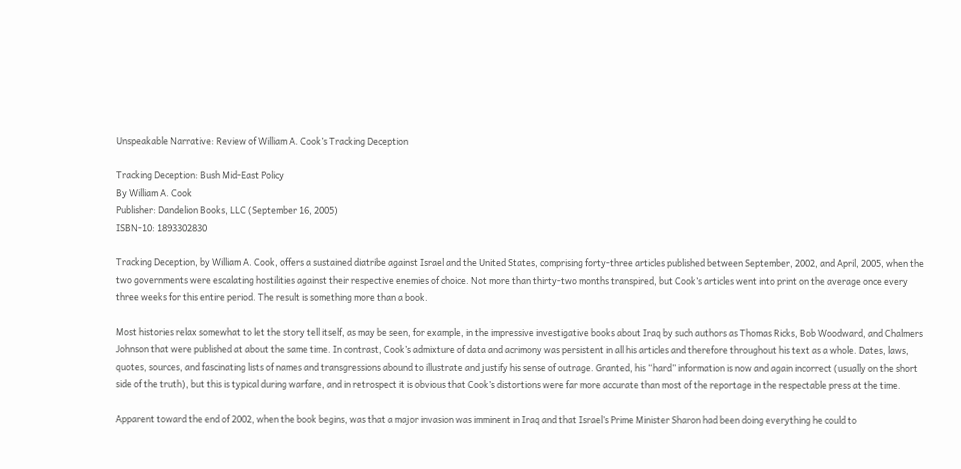Unspeakable Narrative: Review of William A. Cook’s Tracking Deception

Tracking Deception: Bush Mid-East Policy
By William A. Cook
Publisher: Dandelion Books, LLC (September 16, 2005)
ISBN-10: 1893302830

Tracking Deception, by William A. Cook, offers a sustained diatribe against Israel and the United States, comprising forty-three articles published between September, 2002, and April, 2005, when the two governments were escalating hostilities against their respective enemies of choice. Not more than thirty-two months transpired, but Cook’s articles went into print on the average once every three weeks for this entire period. The result is something more than a book.

Most histories relax somewhat to let the story tell itself, as may be seen, for example, in the impressive investigative books about Iraq by such authors as Thomas Ricks, Bob Woodward, and Chalmers Johnson that were published at about the same time. In contrast, Cook’s admixture of data and acrimony was persistent in all his articles and therefore throughout his text as a whole. Dates, laws, quotes, sources, and fascinating lists of names and transgressions abound to illustrate and justify his sense of outrage. Granted, his “hard” information is now and again incorrect (usually on the short side of the truth), but this is typical during warfare, and in retrospect it is obvious that Cook’s distortions were far more accurate than most of the reportage in the respectable press at the time.

Apparent toward the end of 2002, when the book begins, was that a major invasion was imminent in Iraq and that Israel’s Prime Minister Sharon had been doing everything he could to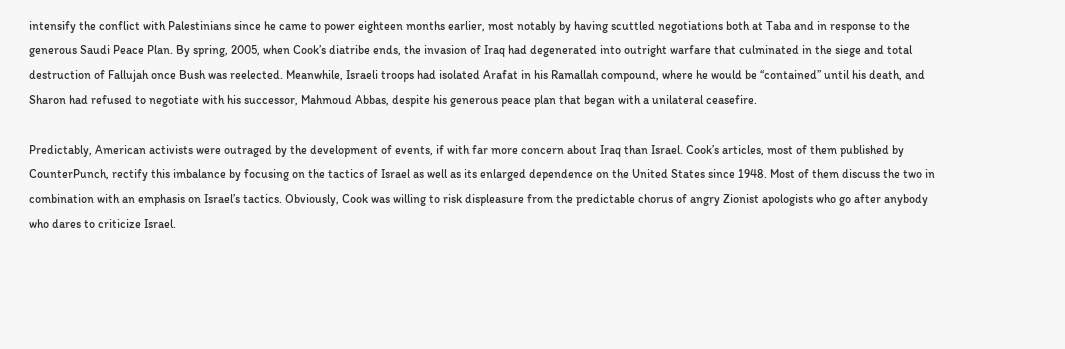intensify the conflict with Palestinians since he came to power eighteen months earlier, most notably by having scuttled negotiations both at Taba and in response to the generous Saudi Peace Plan. By spring, 2005, when Cook’s diatribe ends, the invasion of Iraq had degenerated into outright warfare that culminated in the siege and total destruction of Fallujah once Bush was reelected. Meanwhile, Israeli troops had isolated Arafat in his Ramallah compound, where he would be “contained” until his death, and Sharon had refused to negotiate with his successor, Mahmoud Abbas, despite his generous peace plan that began with a unilateral ceasefire.

Predictably, American activists were outraged by the development of events, if with far more concern about Iraq than Israel. Cook’s articles, most of them published by CounterPunch, rectify this imbalance by focusing on the tactics of Israel as well as its enlarged dependence on the United States since 1948. Most of them discuss the two in combination with an emphasis on Israel’s tactics. Obviously, Cook was willing to risk displeasure from the predictable chorus of angry Zionist apologists who go after anybody who dares to criticize Israel.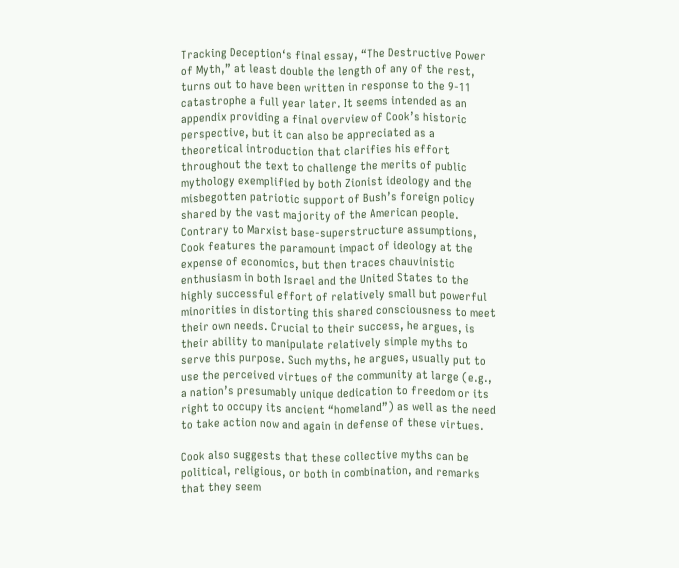Tracking Deception‘s final essay, “The Destructive Power of Myth,” at least double the length of any of the rest, turns out to have been written in response to the 9-11 catastrophe a full year later. It seems intended as an appendix providing a final overview of Cook’s historic perspective, but it can also be appreciated as a theoretical introduction that clarifies his effort throughout the text to challenge the merits of public mythology exemplified by both Zionist ideology and the misbegotten patriotic support of Bush’s foreign policy shared by the vast majority of the American people. Contrary to Marxist base-superstructure assumptions, Cook features the paramount impact of ideology at the expense of economics, but then traces chauvinistic enthusiasm in both Israel and the United States to the highly successful effort of relatively small but powerful minorities in distorting this shared consciousness to meet their own needs. Crucial to their success, he argues, is their ability to manipulate relatively simple myths to serve this purpose. Such myths, he argues, usually put to use the perceived virtues of the community at large (e.g., a nation’s presumably unique dedication to freedom or its right to occupy its ancient “homeland”) as well as the need to take action now and again in defense of these virtues.

Cook also suggests that these collective myths can be political, religious, or both in combination, and remarks that they seem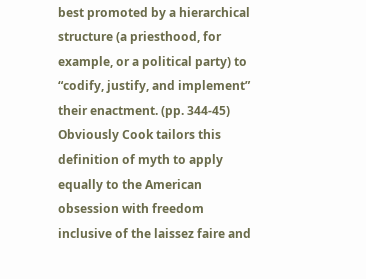best promoted by a hierarchical structure (a priesthood, for example, or a political party) to “codify, justify, and implement” their enactment. (pp. 344-45) Obviously Cook tailors this definition of myth to apply equally to the American obsession with freedom inclusive of the laissez faire and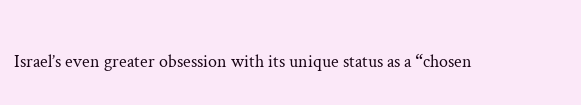Israel’s even greater obsession with its unique status as a “chosen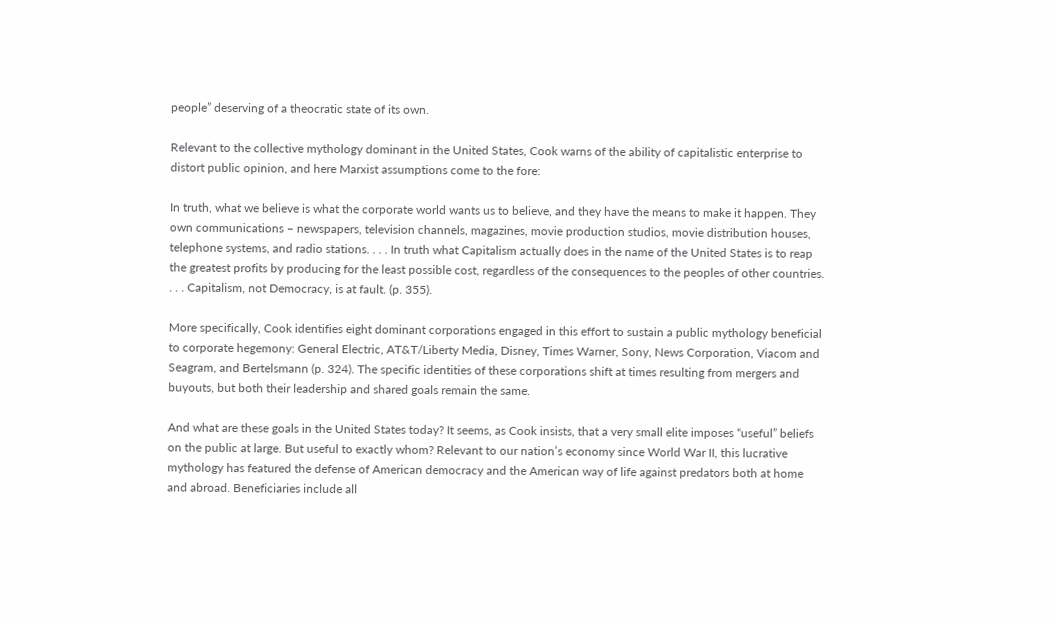people” deserving of a theocratic state of its own.

Relevant to the collective mythology dominant in the United States, Cook warns of the ability of capitalistic enterprise to distort public opinion, and here Marxist assumptions come to the fore:

In truth, what we believe is what the corporate world wants us to believe, and they have the means to make it happen. They own communications – newspapers, television channels, magazines, movie production studios, movie distribution houses, telephone systems, and radio stations. . . . In truth what Capitalism actually does in the name of the United States is to reap the greatest profits by producing for the least possible cost, regardless of the consequences to the peoples of other countries. . . . Capitalism, not Democracy, is at fault. (p. 355).

More specifically, Cook identifies eight dominant corporations engaged in this effort to sustain a public mythology beneficial to corporate hegemony: General Electric, AT&T/Liberty Media, Disney, Times Warner, Sony, News Corporation, Viacom and Seagram, and Bertelsmann (p. 324). The specific identities of these corporations shift at times resulting from mergers and buyouts, but both their leadership and shared goals remain the same.

And what are these goals in the United States today? It seems, as Cook insists, that a very small elite imposes “useful” beliefs on the public at large. But useful to exactly whom? Relevant to our nation’s economy since World War II, this lucrative mythology has featured the defense of American democracy and the American way of life against predators both at home and abroad. Beneficiaries include all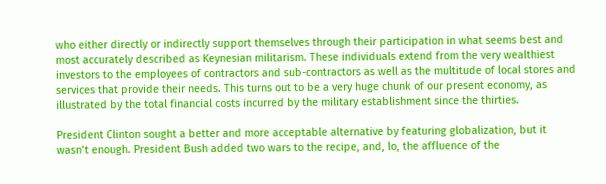who either directly or indirectly support themselves through their participation in what seems best and most accurately described as Keynesian militarism. These individuals extend from the very wealthiest investors to the employees of contractors and sub-contractors as well as the multitude of local stores and services that provide their needs. This turns out to be a very huge chunk of our present economy, as illustrated by the total financial costs incurred by the military establishment since the thirties.

President Clinton sought a better and more acceptable alternative by featuring globalization, but it wasn’t enough. President Bush added two wars to the recipe, and, lo, the affluence of the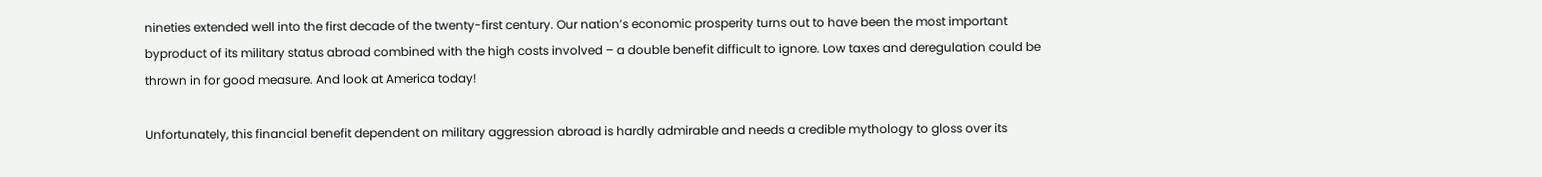nineties extended well into the first decade of the twenty-first century. Our nation’s economic prosperity turns out to have been the most important byproduct of its military status abroad combined with the high costs involved – a double benefit difficult to ignore. Low taxes and deregulation could be thrown in for good measure. And look at America today!

Unfortunately, this financial benefit dependent on military aggression abroad is hardly admirable and needs a credible mythology to gloss over its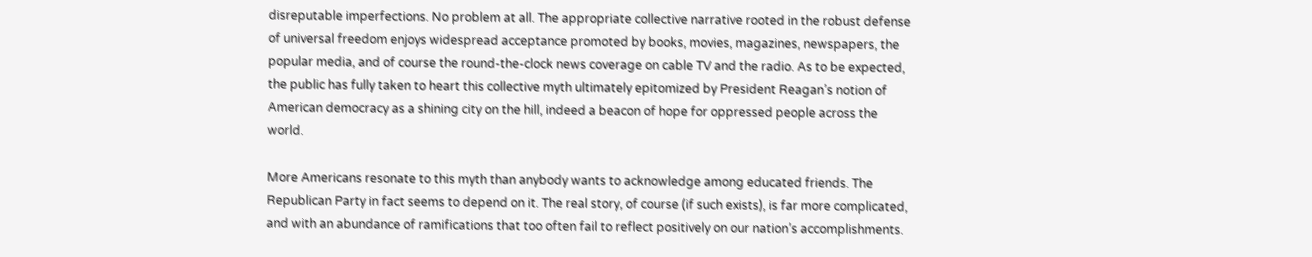disreputable imperfections. No problem at all. The appropriate collective narrative rooted in the robust defense of universal freedom enjoys widespread acceptance promoted by books, movies, magazines, newspapers, the popular media, and of course the round-the-clock news coverage on cable TV and the radio. As to be expected, the public has fully taken to heart this collective myth ultimately epitomized by President Reagan’s notion of American democracy as a shining city on the hill, indeed a beacon of hope for oppressed people across the world.

More Americans resonate to this myth than anybody wants to acknowledge among educated friends. The Republican Party in fact seems to depend on it. The real story, of course (if such exists), is far more complicated, and with an abundance of ramifications that too often fail to reflect positively on our nation’s accomplishments.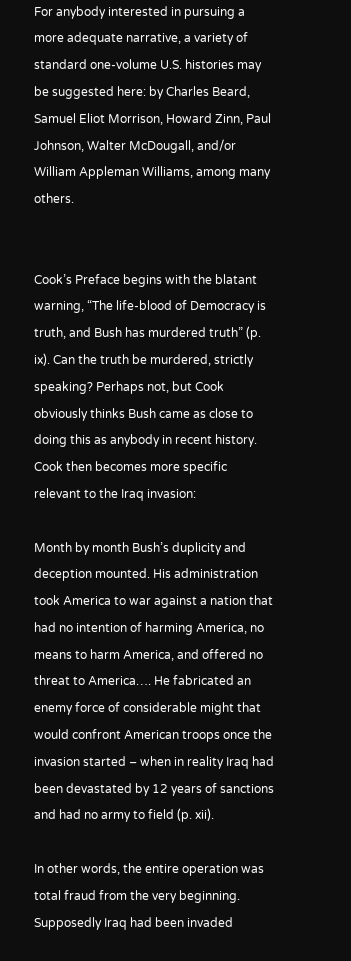For anybody interested in pursuing a more adequate narrative, a variety of standard one-volume U.S. histories may be suggested here: by Charles Beard, Samuel Eliot Morrison, Howard Zinn, Paul Johnson, Walter McDougall, and/or William Appleman Williams, among many others.


Cook’s Preface begins with the blatant warning, “The life-blood of Democracy is truth, and Bush has murdered truth” (p. ix). Can the truth be murdered, strictly speaking? Perhaps not, but Cook obviously thinks Bush came as close to doing this as anybody in recent history. Cook then becomes more specific relevant to the Iraq invasion:

Month by month Bush’s duplicity and deception mounted. His administration took America to war against a nation that had no intention of harming America, no means to harm America, and offered no threat to America…. He fabricated an enemy force of considerable might that would confront American troops once the invasion started – when in reality Iraq had been devastated by 12 years of sanctions and had no army to field (p. xii).

In other words, the entire operation was total fraud from the very beginning. Supposedly Iraq had been invaded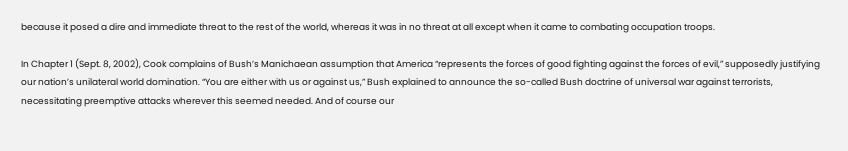because it posed a dire and immediate threat to the rest of the world, whereas it was in no threat at all except when it came to combating occupation troops.

In Chapter 1 (Sept. 8, 2002), Cook complains of Bush’s Manichaean assumption that America “represents the forces of good fighting against the forces of evil,” supposedly justifying our nation’s unilateral world domination. “You are either with us or against us,” Bush explained to announce the so-called Bush doctrine of universal war against terrorists, necessitating preemptive attacks wherever this seemed needed. And of course our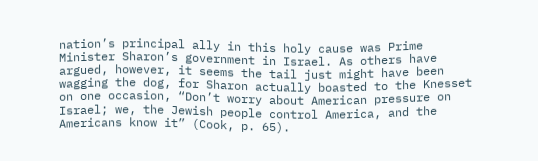nation’s principal ally in this holy cause was Prime Minister Sharon’s government in Israel. As others have argued, however, it seems the tail just might have been wagging the dog, for Sharon actually boasted to the Knesset on one occasion, “Don’t worry about American pressure on Israel; we, the Jewish people control America, and the Americans know it” (Cook, p. 65).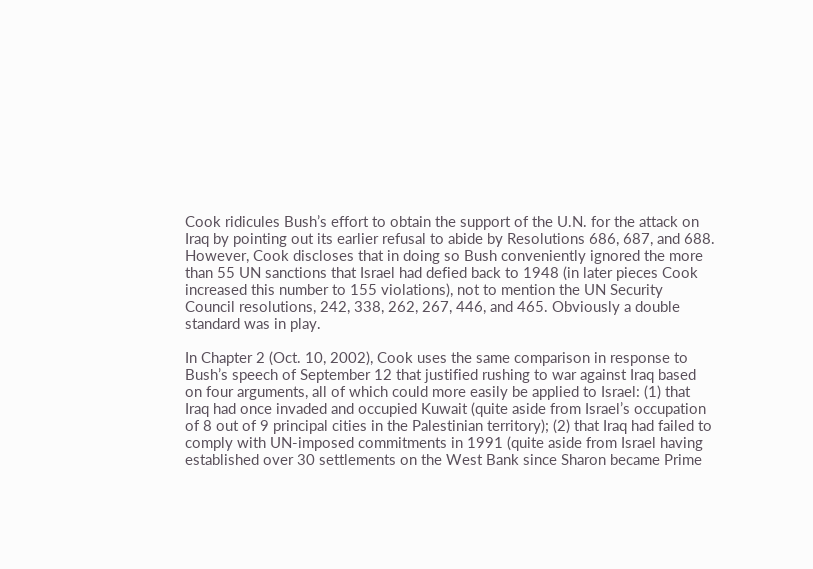Cook ridicules Bush’s effort to obtain the support of the U.N. for the attack on Iraq by pointing out its earlier refusal to abide by Resolutions 686, 687, and 688. However, Cook discloses that in doing so Bush conveniently ignored the more than 55 UN sanctions that Israel had defied back to 1948 (in later pieces Cook increased this number to 155 violations), not to mention the UN Security Council resolutions, 242, 338, 262, 267, 446, and 465. Obviously a double standard was in play.

In Chapter 2 (Oct. 10, 2002), Cook uses the same comparison in response to Bush’s speech of September 12 that justified rushing to war against Iraq based on four arguments, all of which could more easily be applied to Israel: (1) that Iraq had once invaded and occupied Kuwait (quite aside from Israel’s occupation of 8 out of 9 principal cities in the Palestinian territory); (2) that Iraq had failed to comply with UN-imposed commitments in 1991 (quite aside from Israel having established over 30 settlements on the West Bank since Sharon became Prime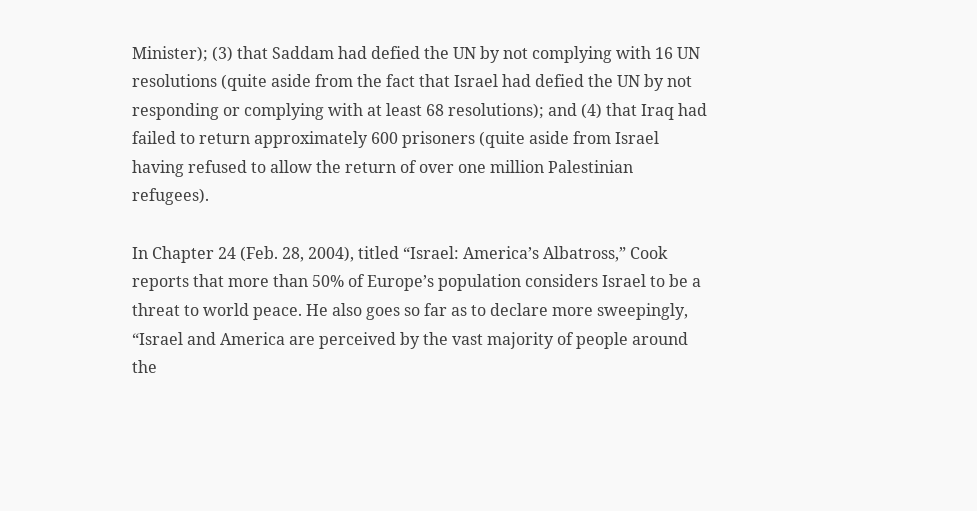Minister); (3) that Saddam had defied the UN by not complying with 16 UN resolutions (quite aside from the fact that Israel had defied the UN by not responding or complying with at least 68 resolutions); and (4) that Iraq had failed to return approximately 600 prisoners (quite aside from Israel having refused to allow the return of over one million Palestinian refugees).

In Chapter 24 (Feb. 28, 2004), titled “Israel: America’s Albatross,” Cook reports that more than 50% of Europe’s population considers Israel to be a threat to world peace. He also goes so far as to declare more sweepingly, “Israel and America are perceived by the vast majority of people around the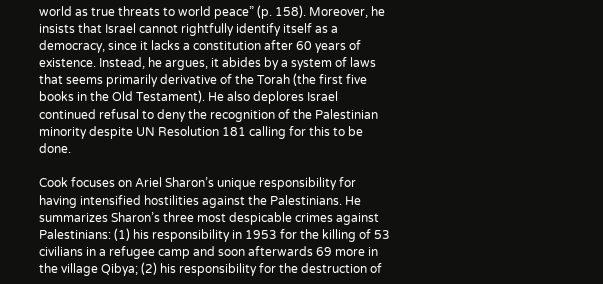world as true threats to world peace” (p. 158). Moreover, he insists that Israel cannot rightfully identify itself as a democracy, since it lacks a constitution after 60 years of existence. Instead, he argues, it abides by a system of laws that seems primarily derivative of the Torah (the first five books in the Old Testament). He also deplores Israel continued refusal to deny the recognition of the Palestinian minority despite UN Resolution 181 calling for this to be done.

Cook focuses on Ariel Sharon’s unique responsibility for having intensified hostilities against the Palestinians. He summarizes Sharon’s three most despicable crimes against Palestinians: (1) his responsibility in 1953 for the killing of 53 civilians in a refugee camp and soon afterwards 69 more in the village Qibya; (2) his responsibility for the destruction of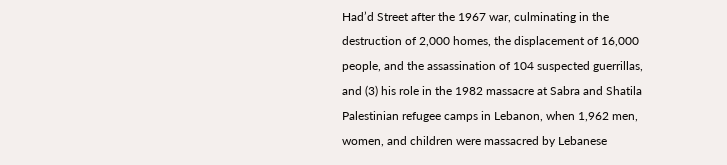Had’d Street after the 1967 war, culminating in the destruction of 2,000 homes, the displacement of 16,000 people, and the assassination of 104 suspected guerrillas, and (3) his role in the 1982 massacre at Sabra and Shatila Palestinian refugee camps in Lebanon, when 1,962 men, women, and children were massacred by Lebanese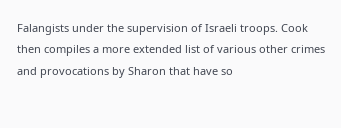Falangists under the supervision of Israeli troops. Cook then compiles a more extended list of various other crimes and provocations by Sharon that have so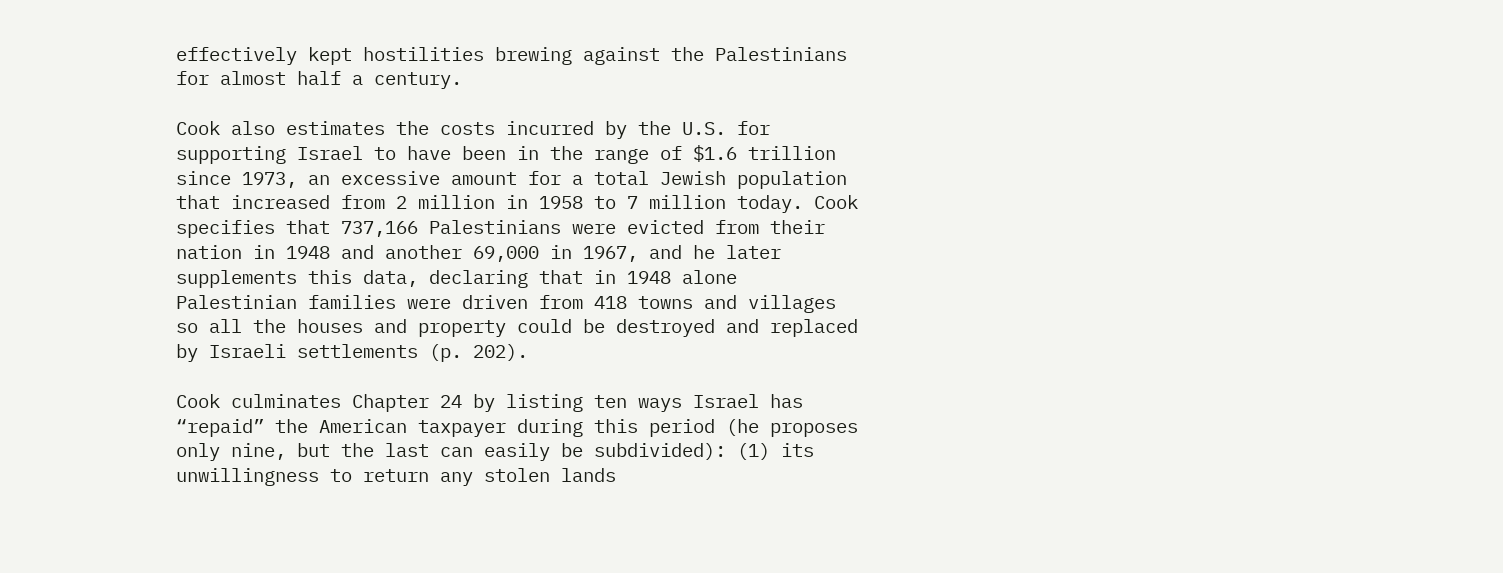effectively kept hostilities brewing against the Palestinians for almost half a century.

Cook also estimates the costs incurred by the U.S. for supporting Israel to have been in the range of $1.6 trillion since 1973, an excessive amount for a total Jewish population that increased from 2 million in 1958 to 7 million today. Cook specifies that 737,166 Palestinians were evicted from their nation in 1948 and another 69,000 in 1967, and he later supplements this data, declaring that in 1948 alone Palestinian families were driven from 418 towns and villages so all the houses and property could be destroyed and replaced by Israeli settlements (p. 202).

Cook culminates Chapter 24 by listing ten ways Israel has “repaid” the American taxpayer during this period (he proposes only nine, but the last can easily be subdivided): (1) its unwillingness to return any stolen lands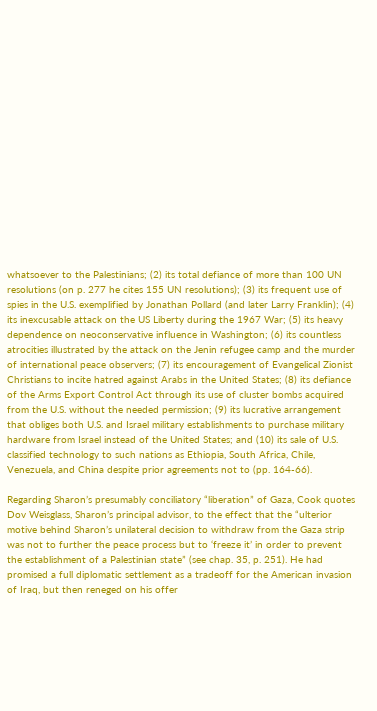whatsoever to the Palestinians; (2) its total defiance of more than 100 UN resolutions (on p. 277 he cites 155 UN resolutions); (3) its frequent use of spies in the U.S. exemplified by Jonathan Pollard (and later Larry Franklin); (4) its inexcusable attack on the US Liberty during the 1967 War; (5) its heavy dependence on neoconservative influence in Washington; (6) its countless atrocities illustrated by the attack on the Jenin refugee camp and the murder of international peace observers; (7) its encouragement of Evangelical Zionist Christians to incite hatred against Arabs in the United States; (8) its defiance of the Arms Export Control Act through its use of cluster bombs acquired from the U.S. without the needed permission; (9) its lucrative arrangement that obliges both U.S. and Israel military establishments to purchase military hardware from Israel instead of the United States; and (10) its sale of U.S. classified technology to such nations as Ethiopia, South Africa, Chile, Venezuela, and China despite prior agreements not to (pp. 164-66).

Regarding Sharon’s presumably conciliatory “liberation” of Gaza, Cook quotes Dov Weisglass, Sharon’s principal advisor, to the effect that the “ulterior motive behind Sharon’s unilateral decision to withdraw from the Gaza strip was not to further the peace process but to ‘freeze it’ in order to prevent the establishment of a Palestinian state” (see chap. 35, p. 251). He had promised a full diplomatic settlement as a tradeoff for the American invasion of Iraq, but then reneged on his offer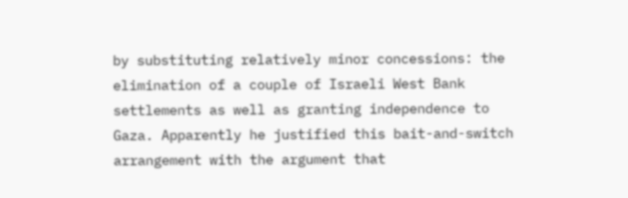by substituting relatively minor concessions: the elimination of a couple of Israeli West Bank settlements as well as granting independence to Gaza. Apparently he justified this bait-and-switch arrangement with the argument that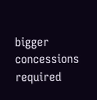bigger concessions required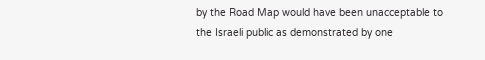by the Road Map would have been unacceptable to the Israeli public as demonstrated by one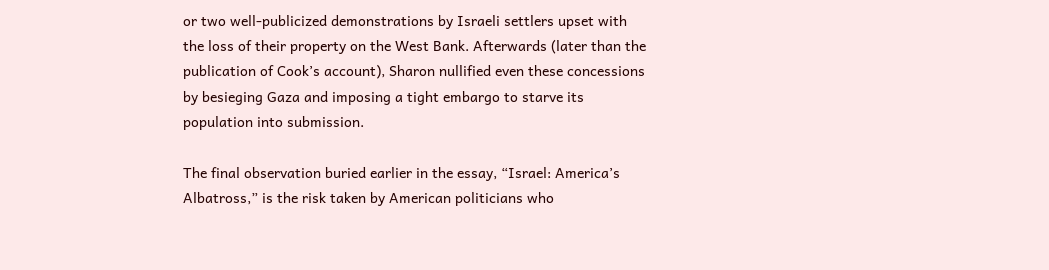or two well-publicized demonstrations by Israeli settlers upset with the loss of their property on the West Bank. Afterwards (later than the publication of Cook’s account), Sharon nullified even these concessions by besieging Gaza and imposing a tight embargo to starve its population into submission.

The final observation buried earlier in the essay, “Israel: America’s Albatross,” is the risk taken by American politicians who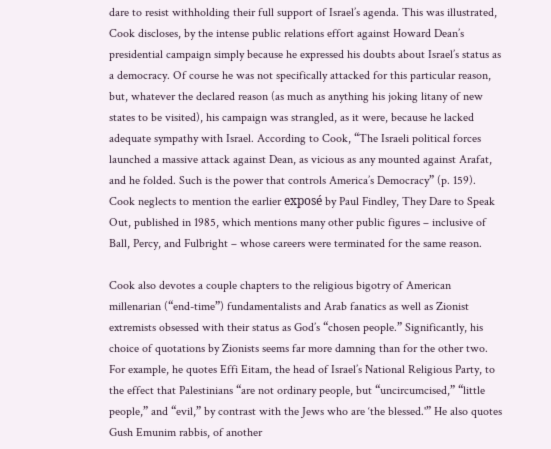dare to resist withholding their full support of Israel’s agenda. This was illustrated, Cook discloses, by the intense public relations effort against Howard Dean’s presidential campaign simply because he expressed his doubts about Israel’s status as a democracy. Of course he was not specifically attacked for this particular reason, but, whatever the declared reason (as much as anything his joking litany of new states to be visited), his campaign was strangled, as it were, because he lacked adequate sympathy with Israel. According to Cook, “The Israeli political forces launched a massive attack against Dean, as vicious as any mounted against Arafat, and he folded. Such is the power that controls America’s Democracy” (p. 159). Cook neglects to mention the earlier exposé by Paul Findley, They Dare to Speak Out, published in 1985, which mentions many other public figures – inclusive of Ball, Percy, and Fulbright – whose careers were terminated for the same reason.

Cook also devotes a couple chapters to the religious bigotry of American millenarian (“end-time”) fundamentalists and Arab fanatics as well as Zionist extremists obsessed with their status as God’s “chosen people.” Significantly, his choice of quotations by Zionists seems far more damning than for the other two. For example, he quotes Effi Eitam, the head of Israel’s National Religious Party, to the effect that Palestinians “are not ordinary people, but “uncircumcised,” “little people,” and “evil,” by contrast with the Jews who are ‘the blessed.'” He also quotes Gush Emunim rabbis, of another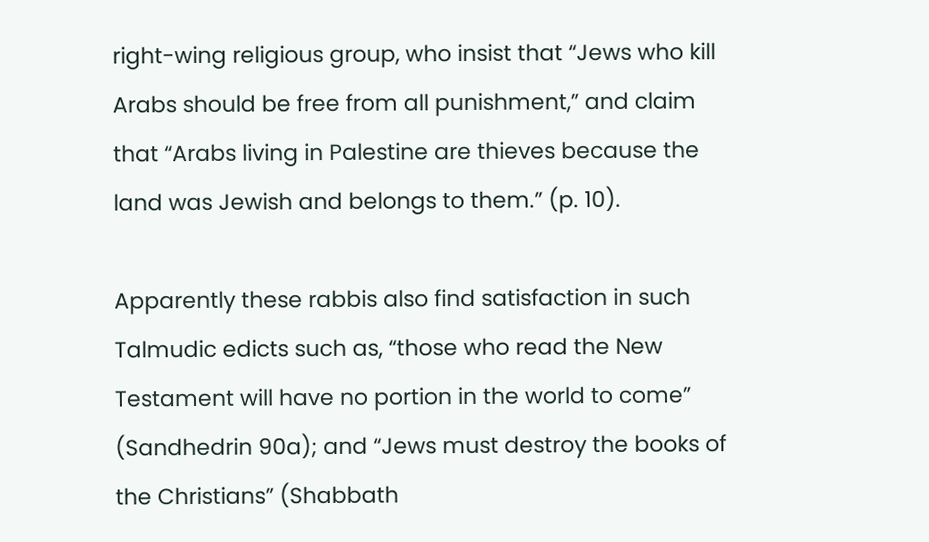right-wing religious group, who insist that “Jews who kill Arabs should be free from all punishment,” and claim that “Arabs living in Palestine are thieves because the land was Jewish and belongs to them.” (p. 10).

Apparently these rabbis also find satisfaction in such Talmudic edicts such as, “those who read the New Testament will have no portion in the world to come” (Sandhedrin 90a); and “Jews must destroy the books of the Christians” (Shabbath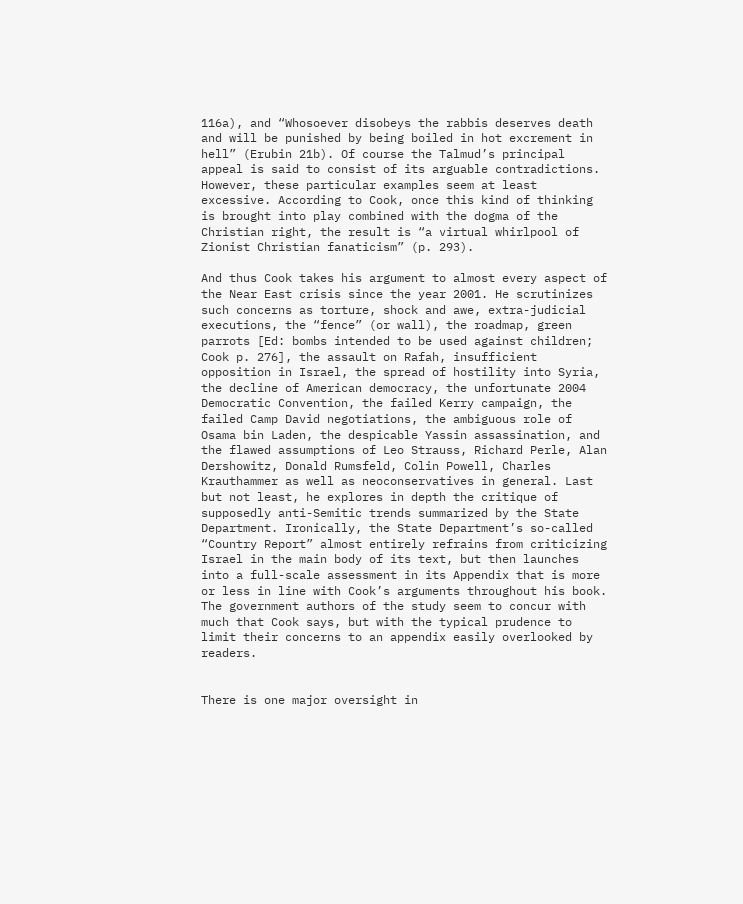116a), and “Whosoever disobeys the rabbis deserves death and will be punished by being boiled in hot excrement in hell” (Erubin 21b). Of course the Talmud’s principal appeal is said to consist of its arguable contradictions. However, these particular examples seem at least excessive. According to Cook, once this kind of thinking is brought into play combined with the dogma of the Christian right, the result is “a virtual whirlpool of Zionist Christian fanaticism” (p. 293).

And thus Cook takes his argument to almost every aspect of the Near East crisis since the year 2001. He scrutinizes such concerns as torture, shock and awe, extra-judicial executions, the “fence” (or wall), the roadmap, green parrots [Ed: bombs intended to be used against children; Cook p. 276], the assault on Rafah, insufficient opposition in Israel, the spread of hostility into Syria, the decline of American democracy, the unfortunate 2004 Democratic Convention, the failed Kerry campaign, the failed Camp David negotiations, the ambiguous role of Osama bin Laden, the despicable Yassin assassination, and the flawed assumptions of Leo Strauss, Richard Perle, Alan Dershowitz, Donald Rumsfeld, Colin Powell, Charles Krauthammer as well as neoconservatives in general. Last but not least, he explores in depth the critique of supposedly anti-Semitic trends summarized by the State Department. Ironically, the State Department’s so-called “Country Report” almost entirely refrains from criticizing Israel in the main body of its text, but then launches into a full-scale assessment in its Appendix that is more or less in line with Cook’s arguments throughout his book. The government authors of the study seem to concur with much that Cook says, but with the typical prudence to limit their concerns to an appendix easily overlooked by readers.


There is one major oversight in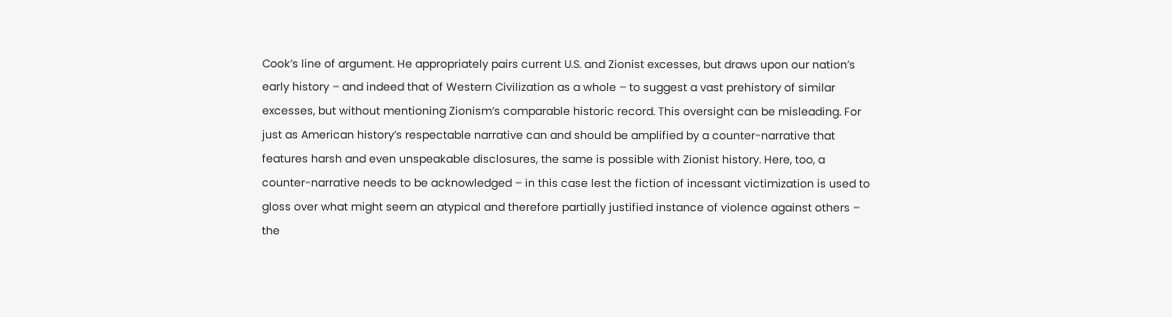Cook’s line of argument. He appropriately pairs current U.S. and Zionist excesses, but draws upon our nation’s early history – and indeed that of Western Civilization as a whole – to suggest a vast prehistory of similar excesses, but without mentioning Zionism’s comparable historic record. This oversight can be misleading. For just as American history’s respectable narrative can and should be amplified by a counter-narrative that features harsh and even unspeakable disclosures, the same is possible with Zionist history. Here, too, a counter-narrative needs to be acknowledged – in this case lest the fiction of incessant victimization is used to gloss over what might seem an atypical and therefore partially justified instance of violence against others – the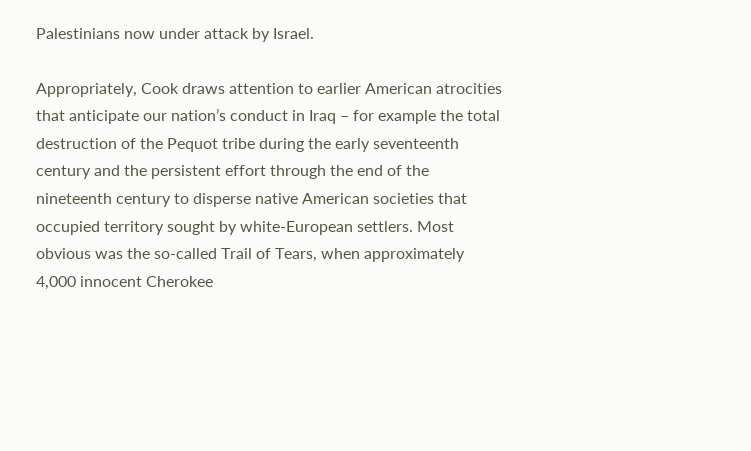Palestinians now under attack by Israel.

Appropriately, Cook draws attention to earlier American atrocities that anticipate our nation’s conduct in Iraq – for example the total destruction of the Pequot tribe during the early seventeenth century and the persistent effort through the end of the nineteenth century to disperse native American societies that occupied territory sought by white-European settlers. Most obvious was the so-called Trail of Tears, when approximately 4,000 innocent Cherokee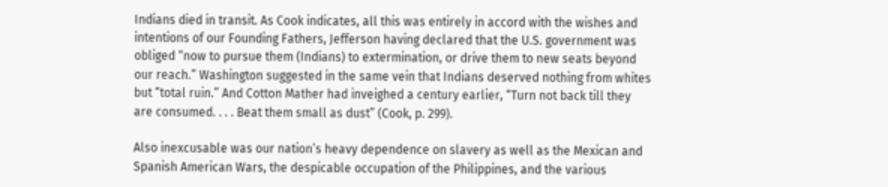Indians died in transit. As Cook indicates, all this was entirely in accord with the wishes and intentions of our Founding Fathers, Jefferson having declared that the U.S. government was obliged “now to pursue them (Indians) to extermination, or drive them to new seats beyond our reach.” Washington suggested in the same vein that Indians deserved nothing from whites but “total ruin.” And Cotton Mather had inveighed a century earlier, “Turn not back till they are consumed. . . . Beat them small as dust” (Cook, p. 299).

Also inexcusable was our nation’s heavy dependence on slavery as well as the Mexican and Spanish American Wars, the despicable occupation of the Philippines, and the various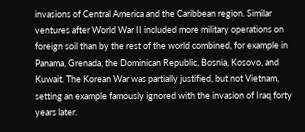invasions of Central America and the Caribbean region. Similar ventures after World War II included more military operations on foreign soil than by the rest of the world combined, for example in Panama, Grenada, the Dominican Republic, Bosnia, Kosovo, and Kuwait. The Korean War was partially justified, but not Vietnam, setting an example famously ignored with the invasion of Iraq forty years later.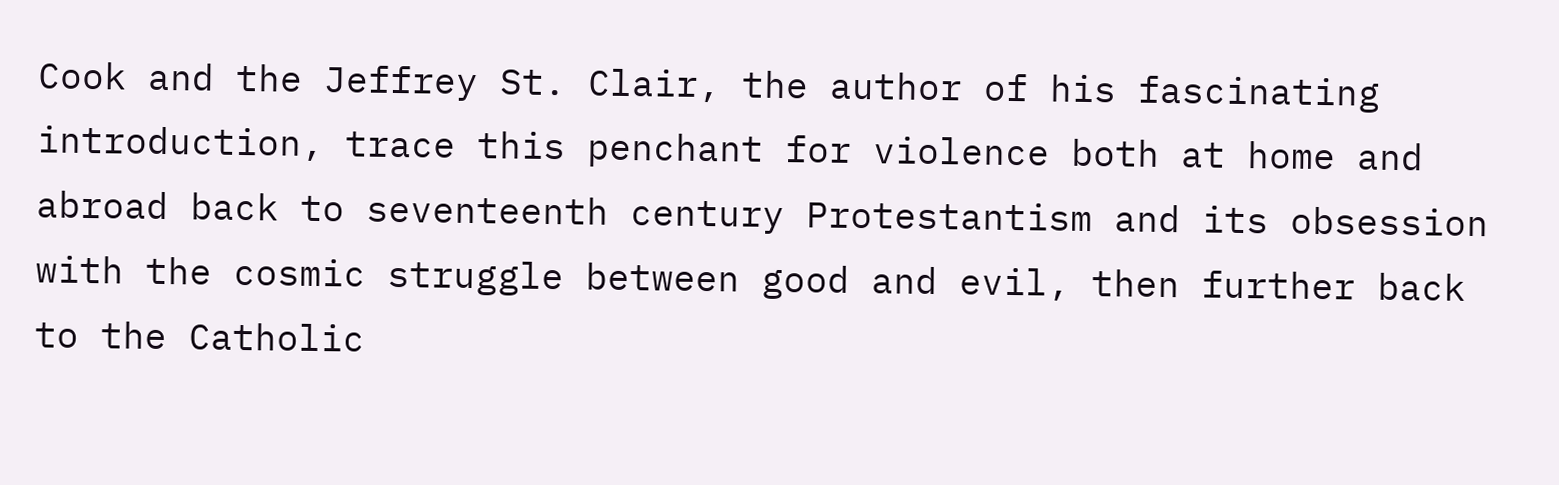Cook and the Jeffrey St. Clair, the author of his fascinating introduction, trace this penchant for violence both at home and abroad back to seventeenth century Protestantism and its obsession with the cosmic struggle between good and evil, then further back to the Catholic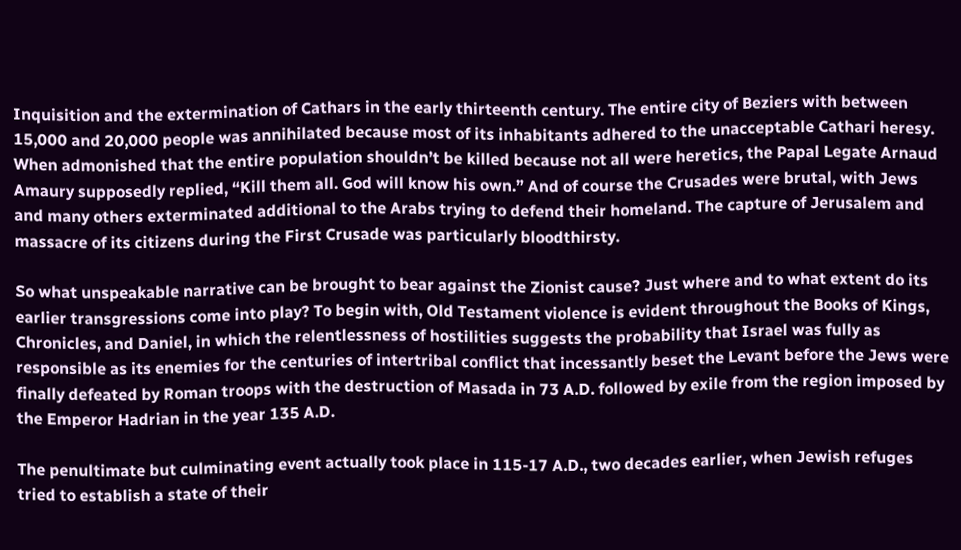Inquisition and the extermination of Cathars in the early thirteenth century. The entire city of Beziers with between 15,000 and 20,000 people was annihilated because most of its inhabitants adhered to the unacceptable Cathari heresy. When admonished that the entire population shouldn’t be killed because not all were heretics, the Papal Legate Arnaud Amaury supposedly replied, “Kill them all. God will know his own.” And of course the Crusades were brutal, with Jews and many others exterminated additional to the Arabs trying to defend their homeland. The capture of Jerusalem and massacre of its citizens during the First Crusade was particularly bloodthirsty.

So what unspeakable narrative can be brought to bear against the Zionist cause? Just where and to what extent do its earlier transgressions come into play? To begin with, Old Testament violence is evident throughout the Books of Kings, Chronicles, and Daniel, in which the relentlessness of hostilities suggests the probability that Israel was fully as responsible as its enemies for the centuries of intertribal conflict that incessantly beset the Levant before the Jews were finally defeated by Roman troops with the destruction of Masada in 73 A.D. followed by exile from the region imposed by the Emperor Hadrian in the year 135 A.D.

The penultimate but culminating event actually took place in 115-17 A.D., two decades earlier, when Jewish refuges tried to establish a state of their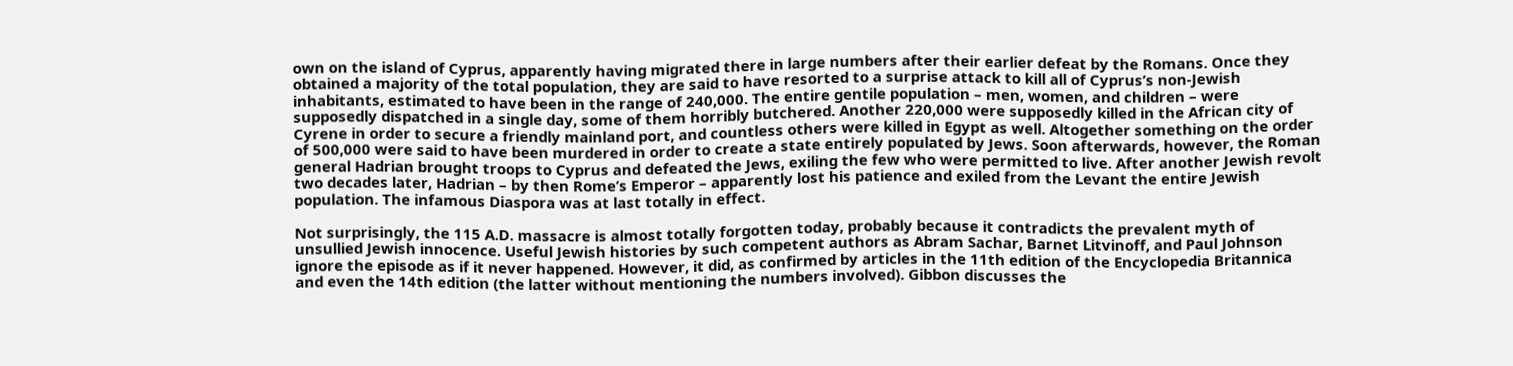own on the island of Cyprus, apparently having migrated there in large numbers after their earlier defeat by the Romans. Once they obtained a majority of the total population, they are said to have resorted to a surprise attack to kill all of Cyprus’s non-Jewish inhabitants, estimated to have been in the range of 240,000. The entire gentile population – men, women, and children – were supposedly dispatched in a single day, some of them horribly butchered. Another 220,000 were supposedly killed in the African city of Cyrene in order to secure a friendly mainland port, and countless others were killed in Egypt as well. Altogether something on the order of 500,000 were said to have been murdered in order to create a state entirely populated by Jews. Soon afterwards, however, the Roman general Hadrian brought troops to Cyprus and defeated the Jews, exiling the few who were permitted to live. After another Jewish revolt two decades later, Hadrian – by then Rome’s Emperor – apparently lost his patience and exiled from the Levant the entire Jewish population. The infamous Diaspora was at last totally in effect.

Not surprisingly, the 115 A.D. massacre is almost totally forgotten today, probably because it contradicts the prevalent myth of unsullied Jewish innocence. Useful Jewish histories by such competent authors as Abram Sachar, Barnet Litvinoff, and Paul Johnson ignore the episode as if it never happened. However, it did, as confirmed by articles in the 11th edition of the Encyclopedia Britannica and even the 14th edition (the latter without mentioning the numbers involved). Gibbon discusses the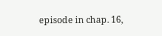episode in chap. 16,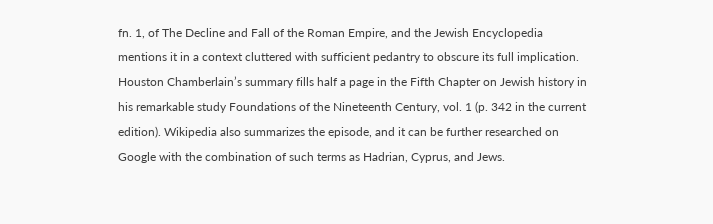fn. 1, of The Decline and Fall of the Roman Empire, and the Jewish Encyclopedia mentions it in a context cluttered with sufficient pedantry to obscure its full implication. Houston Chamberlain’s summary fills half a page in the Fifth Chapter on Jewish history in his remarkable study Foundations of the Nineteenth Century, vol. 1 (p. 342 in the current edition). Wikipedia also summarizes the episode, and it can be further researched on Google with the combination of such terms as Hadrian, Cyprus, and Jews.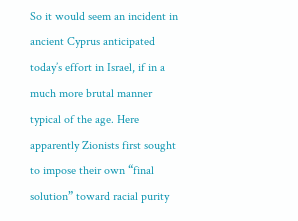So it would seem an incident in ancient Cyprus anticipated today’s effort in Israel, if in a much more brutal manner typical of the age. Here apparently Zionists first sought to impose their own “final solution” toward racial purity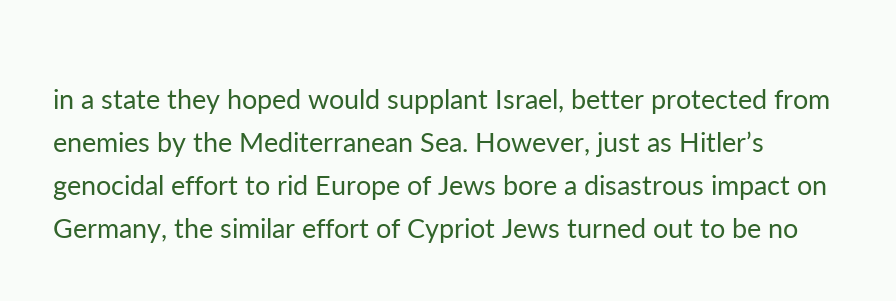in a state they hoped would supplant Israel, better protected from enemies by the Mediterranean Sea. However, just as Hitler’s genocidal effort to rid Europe of Jews bore a disastrous impact on Germany, the similar effort of Cypriot Jews turned out to be no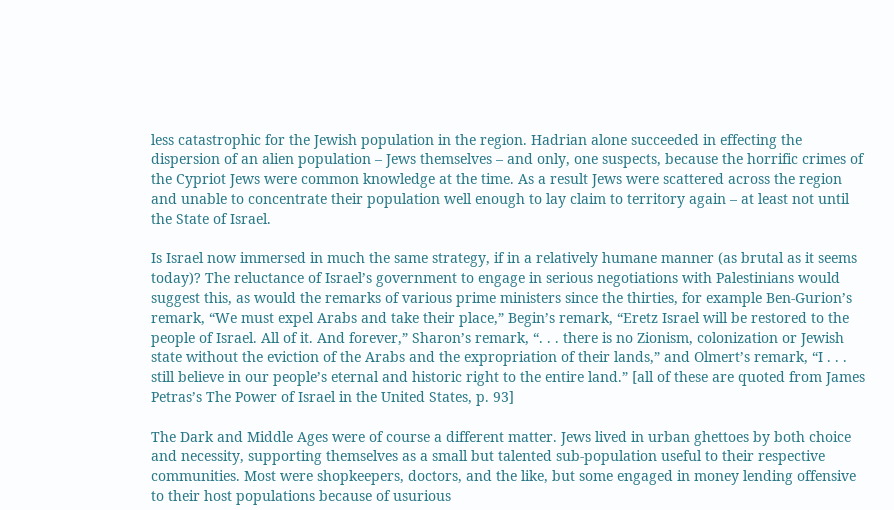less catastrophic for the Jewish population in the region. Hadrian alone succeeded in effecting the dispersion of an alien population – Jews themselves – and only, one suspects, because the horrific crimes of the Cypriot Jews were common knowledge at the time. As a result Jews were scattered across the region and unable to concentrate their population well enough to lay claim to territory again – at least not until the State of Israel.

Is Israel now immersed in much the same strategy, if in a relatively humane manner (as brutal as it seems today)? The reluctance of Israel’s government to engage in serious negotiations with Palestinians would suggest this, as would the remarks of various prime ministers since the thirties, for example Ben-Gurion’s remark, “We must expel Arabs and take their place,” Begin’s remark, “Eretz Israel will be restored to the people of Israel. All of it. And forever,” Sharon’s remark, “. . . there is no Zionism, colonization or Jewish state without the eviction of the Arabs and the expropriation of their lands,” and Olmert’s remark, “I . . . still believe in our people’s eternal and historic right to the entire land.” [all of these are quoted from James Petras’s The Power of Israel in the United States, p. 93]

The Dark and Middle Ages were of course a different matter. Jews lived in urban ghettoes by both choice and necessity, supporting themselves as a small but talented sub-population useful to their respective communities. Most were shopkeepers, doctors, and the like, but some engaged in money lending offensive to their host populations because of usurious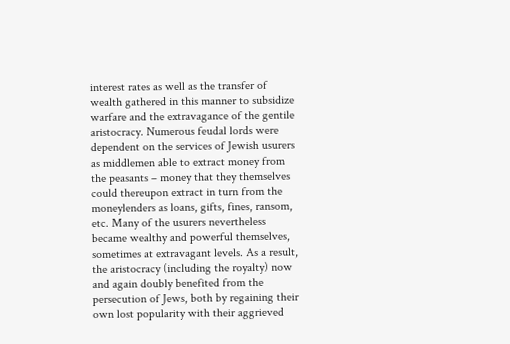interest rates as well as the transfer of wealth gathered in this manner to subsidize warfare and the extravagance of the gentile aristocracy. Numerous feudal lords were dependent on the services of Jewish usurers as middlemen able to extract money from the peasants – money that they themselves could thereupon extract in turn from the moneylenders as loans, gifts, fines, ransom, etc. Many of the usurers nevertheless became wealthy and powerful themselves, sometimes at extravagant levels. As a result, the aristocracy (including the royalty) now and again doubly benefited from the persecution of Jews, both by regaining their own lost popularity with their aggrieved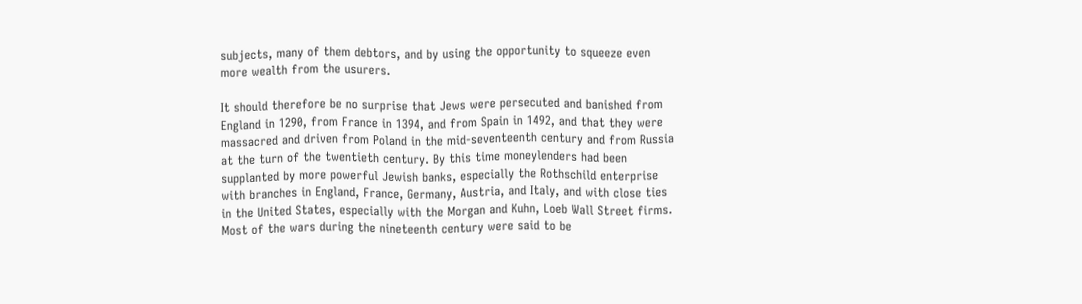subjects, many of them debtors, and by using the opportunity to squeeze even more wealth from the usurers.

It should therefore be no surprise that Jews were persecuted and banished from England in 1290, from France in 1394, and from Spain in 1492, and that they were massacred and driven from Poland in the mid-seventeenth century and from Russia at the turn of the twentieth century. By this time moneylenders had been supplanted by more powerful Jewish banks, especially the Rothschild enterprise with branches in England, France, Germany, Austria, and Italy, and with close ties in the United States, especially with the Morgan and Kuhn, Loeb Wall Street firms. Most of the wars during the nineteenth century were said to be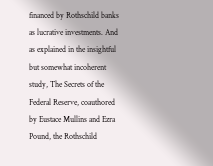financed by Rothschild banks as lucrative investments. And as explained in the insightful but somewhat incoherent study, The Secrets of the Federal Reserve, coauthored by Eustace Mullins and Ezra Pound, the Rothschild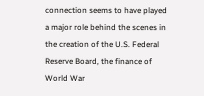connection seems to have played a major role behind the scenes in the creation of the U.S. Federal Reserve Board, the finance of World War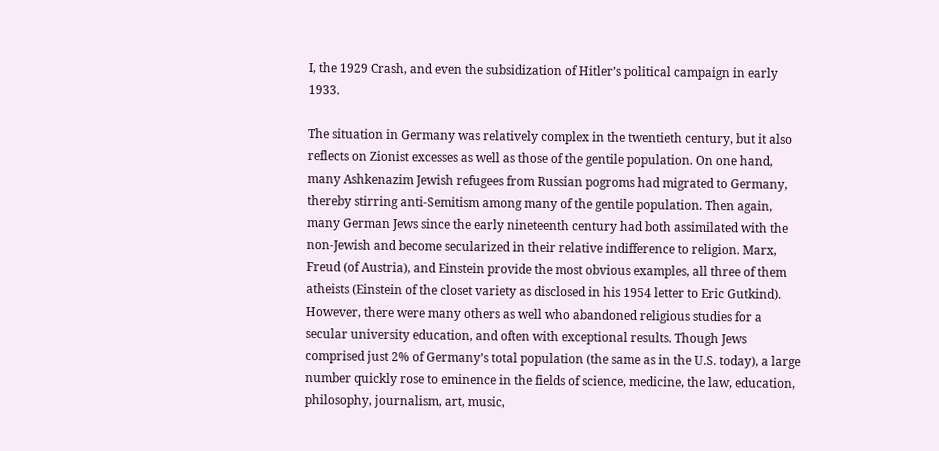I, the 1929 Crash, and even the subsidization of Hitler’s political campaign in early 1933.

The situation in Germany was relatively complex in the twentieth century, but it also reflects on Zionist excesses as well as those of the gentile population. On one hand, many Ashkenazim Jewish refugees from Russian pogroms had migrated to Germany, thereby stirring anti-Semitism among many of the gentile population. Then again, many German Jews since the early nineteenth century had both assimilated with the non-Jewish and become secularized in their relative indifference to religion. Marx, Freud (of Austria), and Einstein provide the most obvious examples, all three of them atheists (Einstein of the closet variety as disclosed in his 1954 letter to Eric Gutkind). However, there were many others as well who abandoned religious studies for a secular university education, and often with exceptional results. Though Jews comprised just 2% of Germany’s total population (the same as in the U.S. today), a large number quickly rose to eminence in the fields of science, medicine, the law, education, philosophy, journalism, art, music,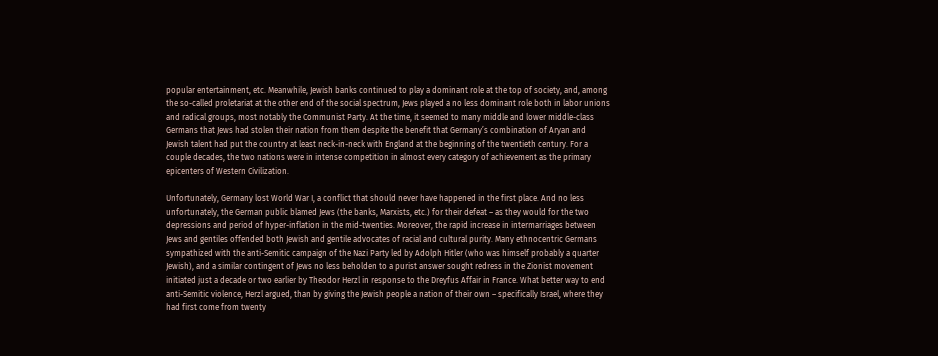popular entertainment, etc. Meanwhile, Jewish banks continued to play a dominant role at the top of society, and, among the so-called proletariat at the other end of the social spectrum, Jews played a no less dominant role both in labor unions and radical groups, most notably the Communist Party. At the time, it seemed to many middle and lower middle-class Germans that Jews had stolen their nation from them despite the benefit that Germany’s combination of Aryan and Jewish talent had put the country at least neck-in-neck with England at the beginning of the twentieth century. For a couple decades, the two nations were in intense competition in almost every category of achievement as the primary epicenters of Western Civilization.

Unfortunately, Germany lost World War I, a conflict that should never have happened in the first place. And no less unfortunately, the German public blamed Jews (the banks, Marxists, etc.) for their defeat – as they would for the two depressions and period of hyper-inflation in the mid-twenties. Moreover, the rapid increase in intermarriages between Jews and gentiles offended both Jewish and gentile advocates of racial and cultural purity. Many ethnocentric Germans sympathized with the anti-Semitic campaign of the Nazi Party led by Adolph Hitler (who was himself probably a quarter Jewish), and a similar contingent of Jews no less beholden to a purist answer sought redress in the Zionist movement initiated just a decade or two earlier by Theodor Herzl in response to the Dreyfus Affair in France. What better way to end anti-Semitic violence, Herzl argued, than by giving the Jewish people a nation of their own – specifically Israel, where they had first come from twenty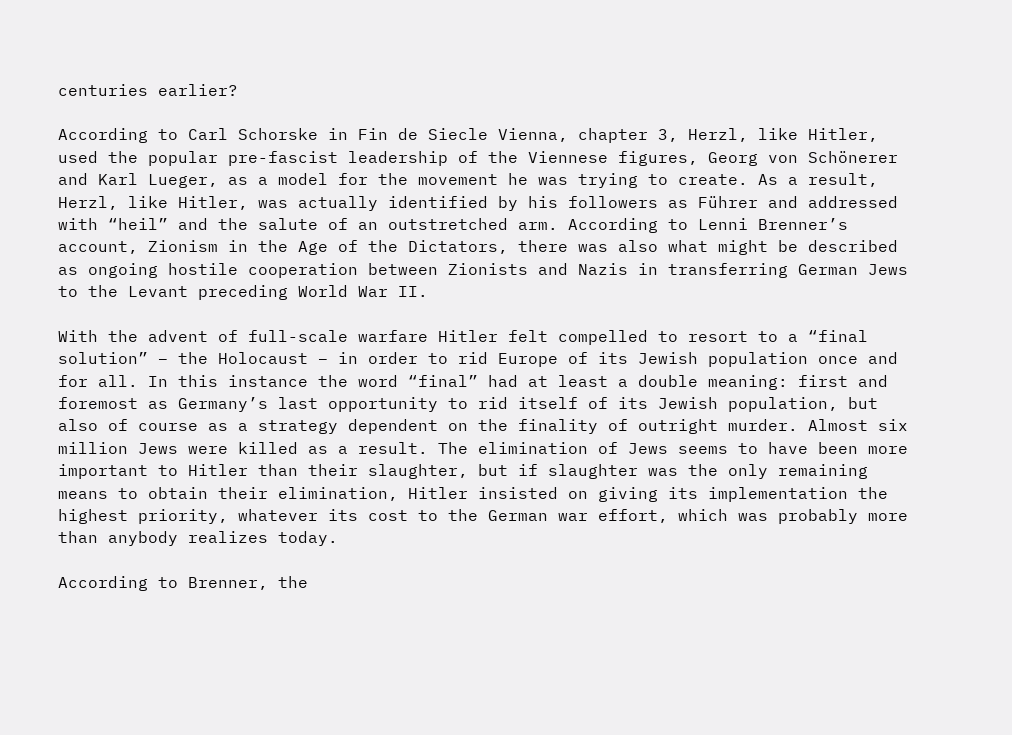centuries earlier?

According to Carl Schorske in Fin de Siecle Vienna, chapter 3, Herzl, like Hitler, used the popular pre-fascist leadership of the Viennese figures, Georg von Schönerer and Karl Lueger, as a model for the movement he was trying to create. As a result, Herzl, like Hitler, was actually identified by his followers as Führer and addressed with “heil” and the salute of an outstretched arm. According to Lenni Brenner’s account, Zionism in the Age of the Dictators, there was also what might be described as ongoing hostile cooperation between Zionists and Nazis in transferring German Jews to the Levant preceding World War II.

With the advent of full-scale warfare Hitler felt compelled to resort to a “final solution” – the Holocaust – in order to rid Europe of its Jewish population once and for all. In this instance the word “final” had at least a double meaning: first and foremost as Germany’s last opportunity to rid itself of its Jewish population, but also of course as a strategy dependent on the finality of outright murder. Almost six million Jews were killed as a result. The elimination of Jews seems to have been more important to Hitler than their slaughter, but if slaughter was the only remaining means to obtain their elimination, Hitler insisted on giving its implementation the highest priority, whatever its cost to the German war effort, which was probably more than anybody realizes today.

According to Brenner, the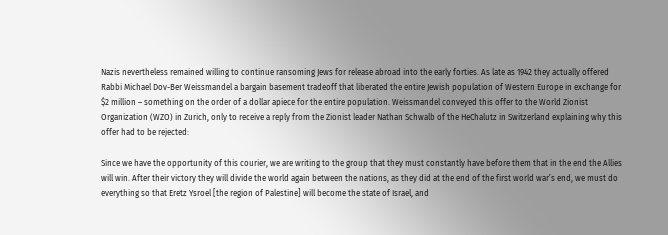Nazis nevertheless remained willing to continue ransoming Jews for release abroad into the early forties. As late as 1942 they actually offered Rabbi Michael Dov-Ber Weissmandel a bargain basement tradeoff that liberated the entire Jewish population of Western Europe in exchange for $2 million – something on the order of a dollar apiece for the entire population. Weissmandel conveyed this offer to the World Zionist Organization (WZO) in Zurich, only to receive a reply from the Zionist leader Nathan Schwalb of the HeChalutz in Switzerland explaining why this offer had to be rejected:

Since we have the opportunity of this courier, we are writing to the group that they must constantly have before them that in the end the Allies will win. After their victory they will divide the world again between the nations, as they did at the end of the first world war’s end, we must do everything so that Eretz Ysroel [the region of Palestine] will become the state of Israel, and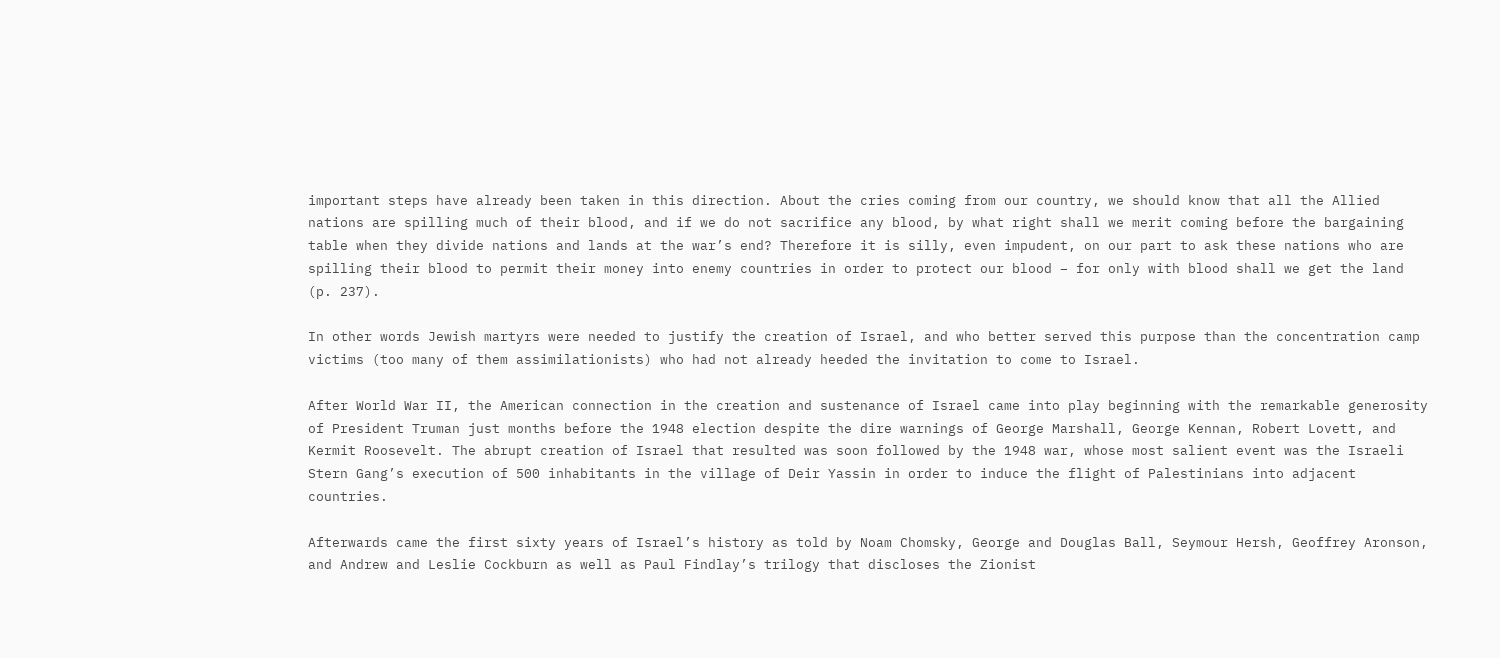important steps have already been taken in this direction. About the cries coming from our country, we should know that all the Allied nations are spilling much of their blood, and if we do not sacrifice any blood, by what right shall we merit coming before the bargaining table when they divide nations and lands at the war’s end? Therefore it is silly, even impudent, on our part to ask these nations who are spilling their blood to permit their money into enemy countries in order to protect our blood – for only with blood shall we get the land (p. 237).

In other words Jewish martyrs were needed to justify the creation of Israel, and who better served this purpose than the concentration camp victims (too many of them assimilationists) who had not already heeded the invitation to come to Israel.

After World War II, the American connection in the creation and sustenance of Israel came into play beginning with the remarkable generosity of President Truman just months before the 1948 election despite the dire warnings of George Marshall, George Kennan, Robert Lovett, and Kermit Roosevelt. The abrupt creation of Israel that resulted was soon followed by the 1948 war, whose most salient event was the Israeli Stern Gang’s execution of 500 inhabitants in the village of Deir Yassin in order to induce the flight of Palestinians into adjacent countries.

Afterwards came the first sixty years of Israel’s history as told by Noam Chomsky, George and Douglas Ball, Seymour Hersh, Geoffrey Aronson, and Andrew and Leslie Cockburn as well as Paul Findlay’s trilogy that discloses the Zionist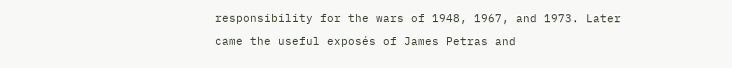responsibility for the wars of 1948, 1967, and 1973. Later came the useful exposés of James Petras and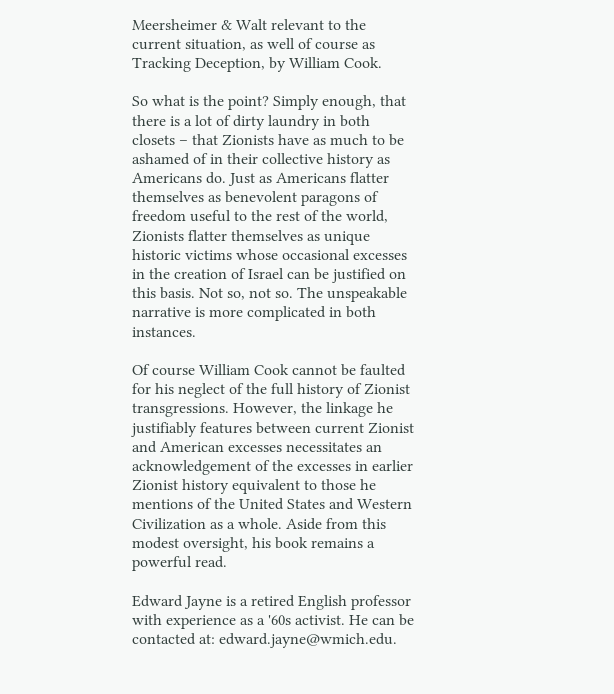Meersheimer & Walt relevant to the current situation, as well of course as Tracking Deception, by William Cook.

So what is the point? Simply enough, that there is a lot of dirty laundry in both closets – that Zionists have as much to be ashamed of in their collective history as Americans do. Just as Americans flatter themselves as benevolent paragons of freedom useful to the rest of the world, Zionists flatter themselves as unique historic victims whose occasional excesses in the creation of Israel can be justified on this basis. Not so, not so. The unspeakable narrative is more complicated in both instances.

Of course William Cook cannot be faulted for his neglect of the full history of Zionist transgressions. However, the linkage he justifiably features between current Zionist and American excesses necessitates an acknowledgement of the excesses in earlier Zionist history equivalent to those he mentions of the United States and Western Civilization as a whole. Aside from this modest oversight, his book remains a powerful read.

Edward Jayne is a retired English professor with experience as a '60s activist. He can be contacted at: edward.jayne@wmich.edu.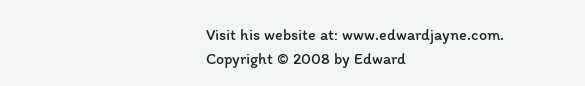Visit his website at: www.edwardjayne.com. Copyright © 2008 by Edward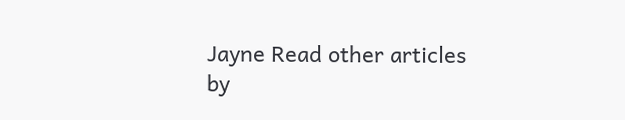Jayne Read other articles by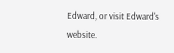Edward, or visit Edward's website.